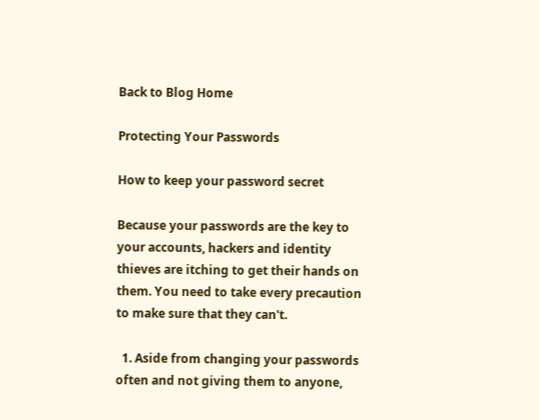Back to Blog Home

Protecting Your Passwords

How to keep your password secret

Because your passwords are the key to your accounts, hackers and identity thieves are itching to get their hands on them. You need to take every precaution to make sure that they can't.

  1. Aside from changing your passwords often and not giving them to anyone,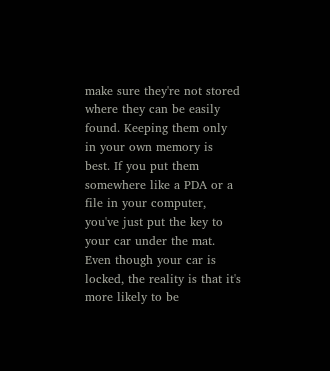make sure they're not stored where they can be easily found. Keeping them only in your own memory is best. If you put them somewhere like a PDA or a file in your computer, you've just put the key to your car under the mat. Even though your car is locked, the reality is that it's more likely to be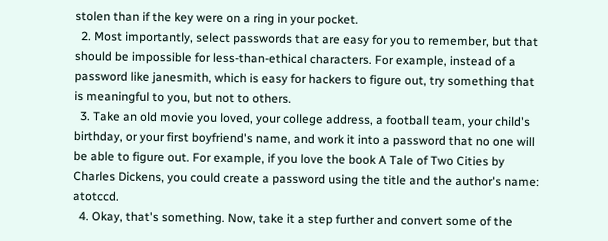stolen than if the key were on a ring in your pocket.
  2. Most importantly, select passwords that are easy for you to remember, but that should be impossible for less-than-ethical characters. For example, instead of a password like janesmith, which is easy for hackers to figure out, try something that is meaningful to you, but not to others.
  3. Take an old movie you loved, your college address, a football team, your child's birthday, or your first boyfriend's name, and work it into a password that no one will be able to figure out. For example, if you love the book A Tale of Two Cities by Charles Dickens, you could create a password using the title and the author's name: atotccd.
  4. Okay, that's something. Now, take it a step further and convert some of the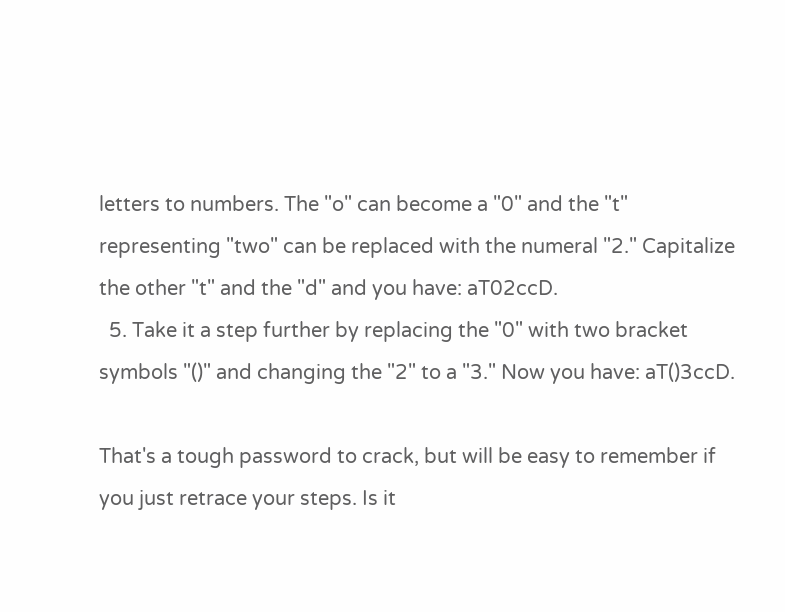letters to numbers. The "o" can become a "0" and the "t" representing "two" can be replaced with the numeral "2." Capitalize the other "t" and the "d" and you have: aT02ccD.
  5. Take it a step further by replacing the "0" with two bracket symbols "()" and changing the "2" to a "3." Now you have: aT()3ccD.

That's a tough password to crack, but will be easy to remember if you just retrace your steps. Is it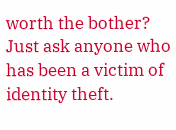worth the bother? Just ask anyone who has been a victim of identity theft.